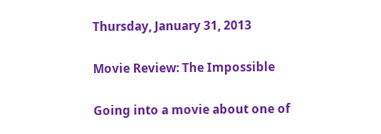Thursday, January 31, 2013

Movie Review: The Impossible

Going into a movie about one of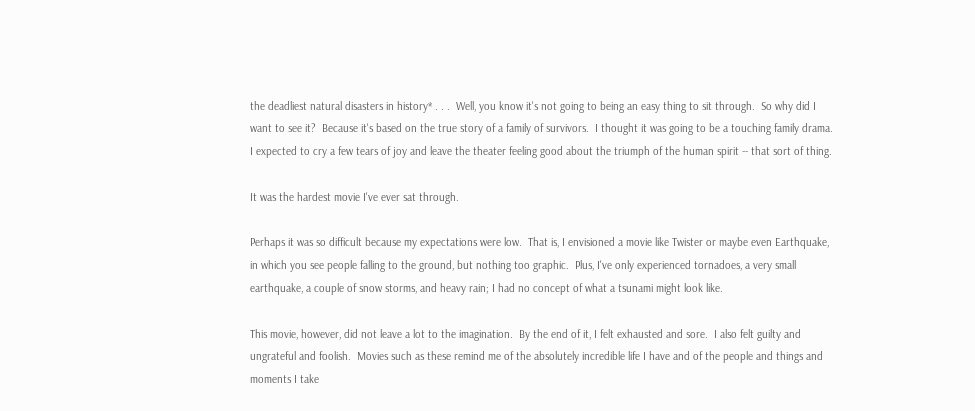the deadliest natural disasters in history* . . .  Well, you know it's not going to being an easy thing to sit through.  So why did I want to see it?  Because it's based on the true story of a family of survivors.  I thought it was going to be a touching family drama.  I expected to cry a few tears of joy and leave the theater feeling good about the triumph of the human spirit -- that sort of thing.

It was the hardest movie I've ever sat through.

Perhaps it was so difficult because my expectations were low.  That is, I envisioned a movie like Twister or maybe even Earthquake, in which you see people falling to the ground, but nothing too graphic.  Plus, I've only experienced tornadoes, a very small earthquake, a couple of snow storms, and heavy rain; I had no concept of what a tsunami might look like.

This movie, however, did not leave a lot to the imagination.  By the end of it, I felt exhausted and sore.  I also felt guilty and ungrateful and foolish.  Movies such as these remind me of the absolutely incredible life I have and of the people and things and moments I take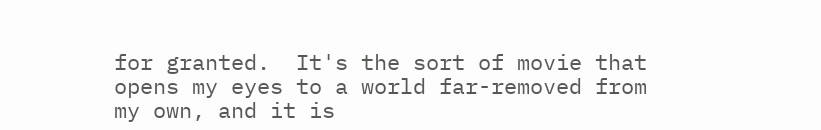for granted.  It's the sort of movie that opens my eyes to a world far-removed from my own, and it is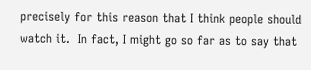precisely for this reason that I think people should watch it.  In fact, I might go so far as to say that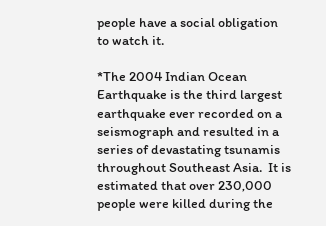people have a social obligation to watch it.

*The 2004 Indian Ocean Earthquake is the third largest earthquake ever recorded on a seismograph and resulted in a series of devastating tsunamis throughout Southeast Asia.  It is estimated that over 230,000 people were killed during the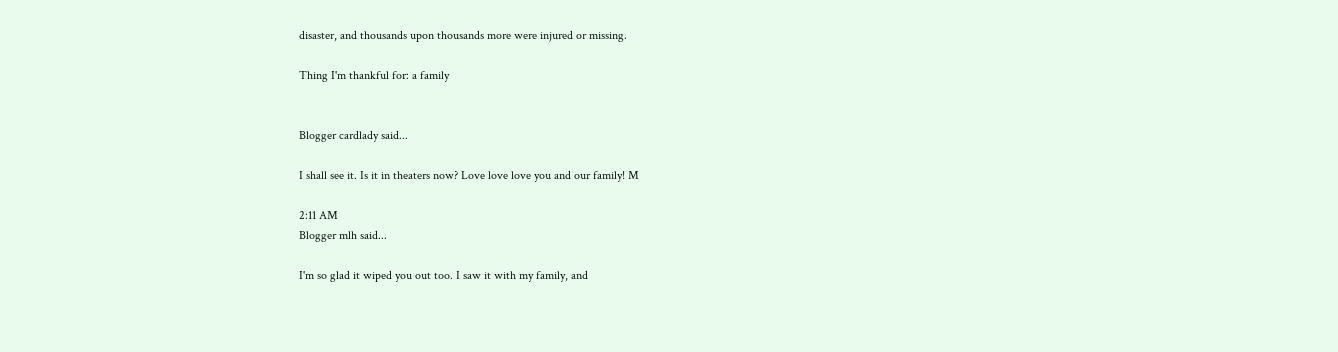disaster, and thousands upon thousands more were injured or missing.

Thing I'm thankful for: a family


Blogger cardlady said...

I shall see it. Is it in theaters now? Love love love you and our family! M

2:11 AM
Blogger mlh said...

I'm so glad it wiped you out too. I saw it with my family, and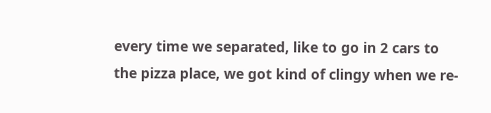every time we separated, like to go in 2 cars to the pizza place, we got kind of clingy when we re-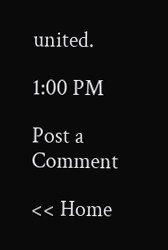united.

1:00 PM

Post a Comment

<< Home